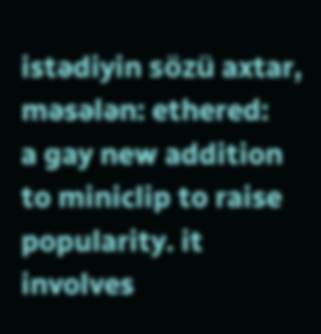istədiyin sözü axtar, məsələn: ethered:
a gay new addition to miniclip to raise popularity. it involves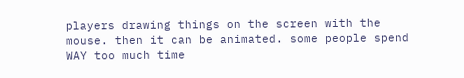players drawing things on the screen with the mouse. then it can be animated. some people spend WAY too much time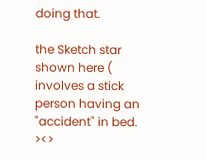doing that.

the Sketch star shown here ( involves a stick person having an "accident" in bed.
><>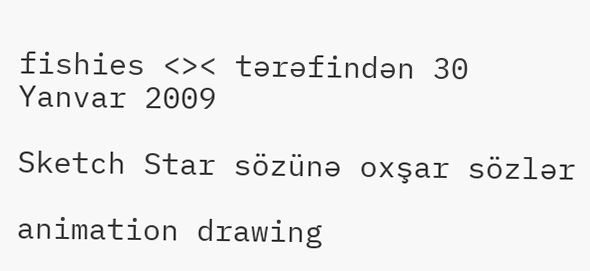fishies <>< tərəfindən 30 Yanvar 2009

Sketch Star sözünə oxşar sözlər

animation drawing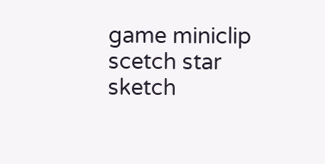game miniclip scetch star sketch